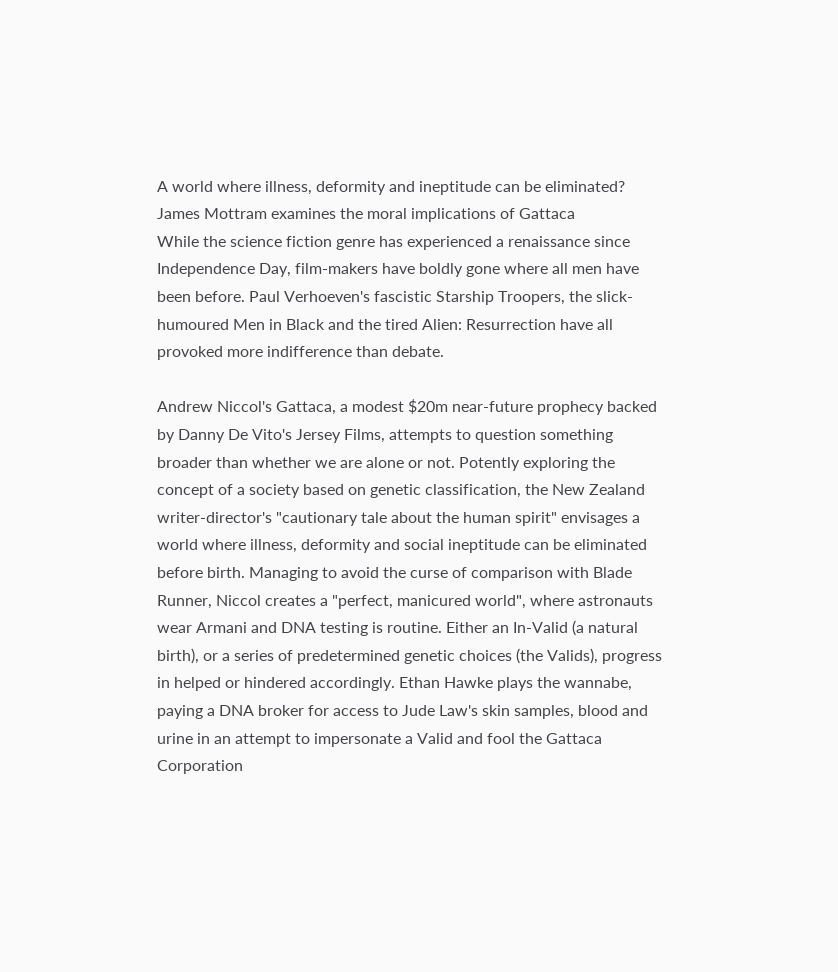A world where illness, deformity and ineptitude can be eliminated? James Mottram examines the moral implications of Gattaca
While the science fiction genre has experienced a renaissance since Independence Day, film-makers have boldly gone where all men have been before. Paul Verhoeven's fascistic Starship Troopers, the slick-humoured Men in Black and the tired Alien: Resurrection have all provoked more indifference than debate.

Andrew Niccol's Gattaca, a modest $20m near-future prophecy backed by Danny De Vito's Jersey Films, attempts to question something broader than whether we are alone or not. Potently exploring the concept of a society based on genetic classification, the New Zealand writer-director's "cautionary tale about the human spirit" envisages a world where illness, deformity and social ineptitude can be eliminated before birth. Managing to avoid the curse of comparison with Blade Runner, Niccol creates a "perfect, manicured world", where astronauts wear Armani and DNA testing is routine. Either an In-Valid (a natural birth), or a series of predetermined genetic choices (the Valids), progress in helped or hindered accordingly. Ethan Hawke plays the wannabe, paying a DNA broker for access to Jude Law's skin samples, blood and urine in an attempt to impersonate a Valid and fool the Gattaca Corporation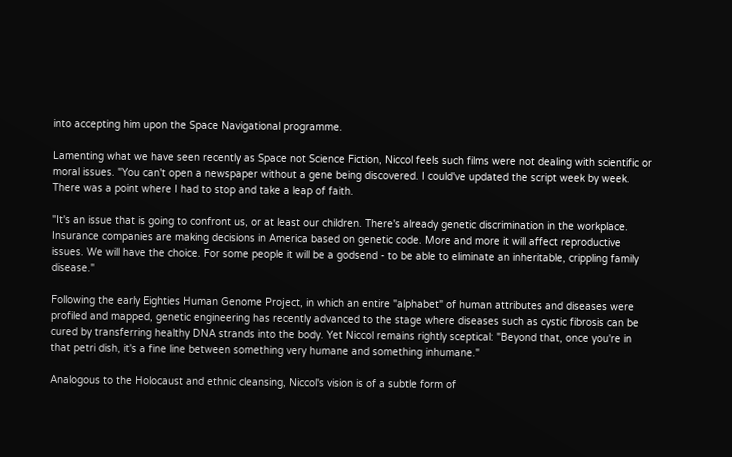into accepting him upon the Space Navigational programme.

Lamenting what we have seen recently as Space not Science Fiction, Niccol feels such films were not dealing with scientific or moral issues. "You can't open a newspaper without a gene being discovered. I could've updated the script week by week. There was a point where I had to stop and take a leap of faith.

"It's an issue that is going to confront us, or at least our children. There's already genetic discrimination in the workplace. Insurance companies are making decisions in America based on genetic code. More and more it will affect reproductive issues. We will have the choice. For some people it will be a godsend - to be able to eliminate an inheritable, crippling family disease."

Following the early Eighties Human Genome Project, in which an entire "alphabet" of human attributes and diseases were profiled and mapped, genetic engineering has recently advanced to the stage where diseases such as cystic fibrosis can be cured by transferring healthy DNA strands into the body. Yet Niccol remains rightly sceptical: "Beyond that, once you're in that petri dish, it's a fine line between something very humane and something inhumane."

Analogous to the Holocaust and ethnic cleansing, Niccol's vision is of a subtle form of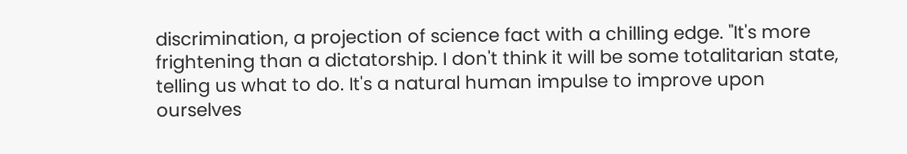discrimination, a projection of science fact with a chilling edge. "It's more frightening than a dictatorship. I don't think it will be some totalitarian state, telling us what to do. It's a natural human impulse to improve upon ourselves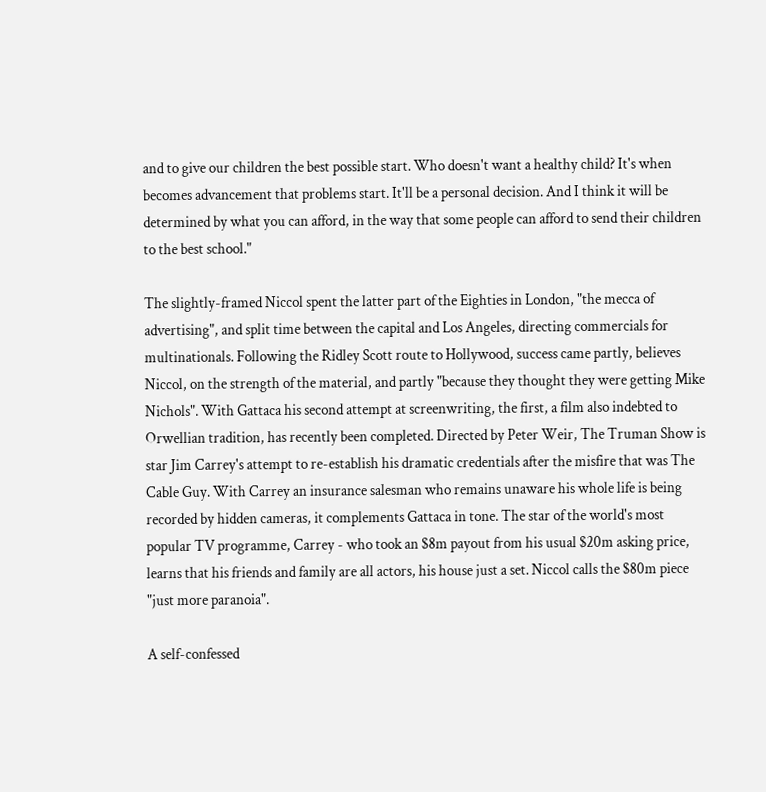and to give our children the best possible start. Who doesn't want a healthy child? It's when becomes advancement that problems start. It'll be a personal decision. And I think it will be determined by what you can afford, in the way that some people can afford to send their children to the best school."

The slightly-framed Niccol spent the latter part of the Eighties in London, "the mecca of advertising", and split time between the capital and Los Angeles, directing commercials for multinationals. Following the Ridley Scott route to Hollywood, success came partly, believes Niccol, on the strength of the material, and partly "because they thought they were getting Mike Nichols". With Gattaca his second attempt at screenwriting, the first, a film also indebted to Orwellian tradition, has recently been completed. Directed by Peter Weir, The Truman Show is star Jim Carrey's attempt to re-establish his dramatic credentials after the misfire that was The Cable Guy. With Carrey an insurance salesman who remains unaware his whole life is being recorded by hidden cameras, it complements Gattaca in tone. The star of the world's most popular TV programme, Carrey - who took an $8m payout from his usual $20m asking price, learns that his friends and family are all actors, his house just a set. Niccol calls the $80m piece "just more paranoia".

A self-confessed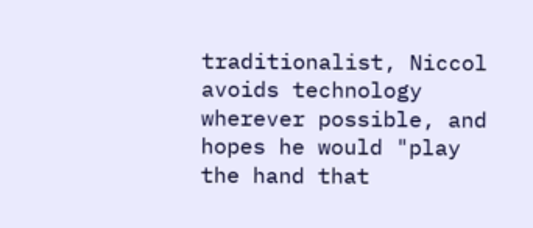traditionalist, Niccol avoids technology wherever possible, and hopes he would "play the hand that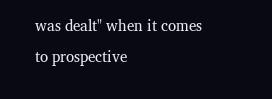was dealt" when it comes to prospective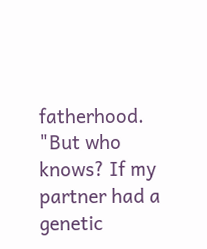fatherhood. "But who knows? If my partner had a genetic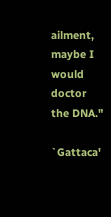ailment, maybe I would doctor the DNA."

`Gattaca'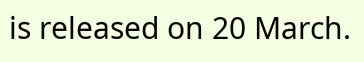is released on 20 March.